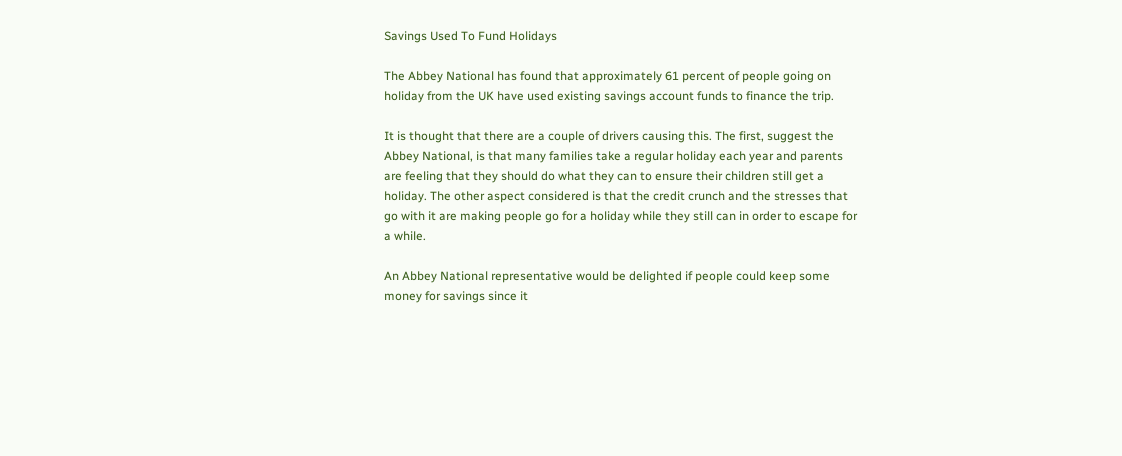Savings Used To Fund Holidays

The Abbey National has found that approximately 61 percent of people going on holiday from the UK have used existing savings account funds to finance the trip.

It is thought that there are a couple of drivers causing this. The first, suggest the Abbey National, is that many families take a regular holiday each year and parents are feeling that they should do what they can to ensure their children still get a holiday. The other aspect considered is that the credit crunch and the stresses that go with it are making people go for a holiday while they still can in order to escape for a while.

An Abbey National representative would be delighted if people could keep some money for savings since it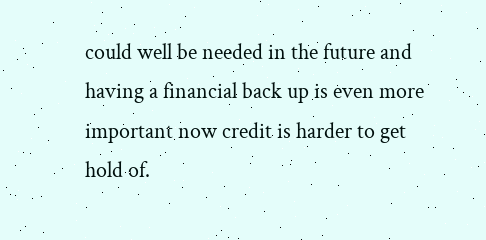could well be needed in the future and having a financial back up is even more important now credit is harder to get hold of.